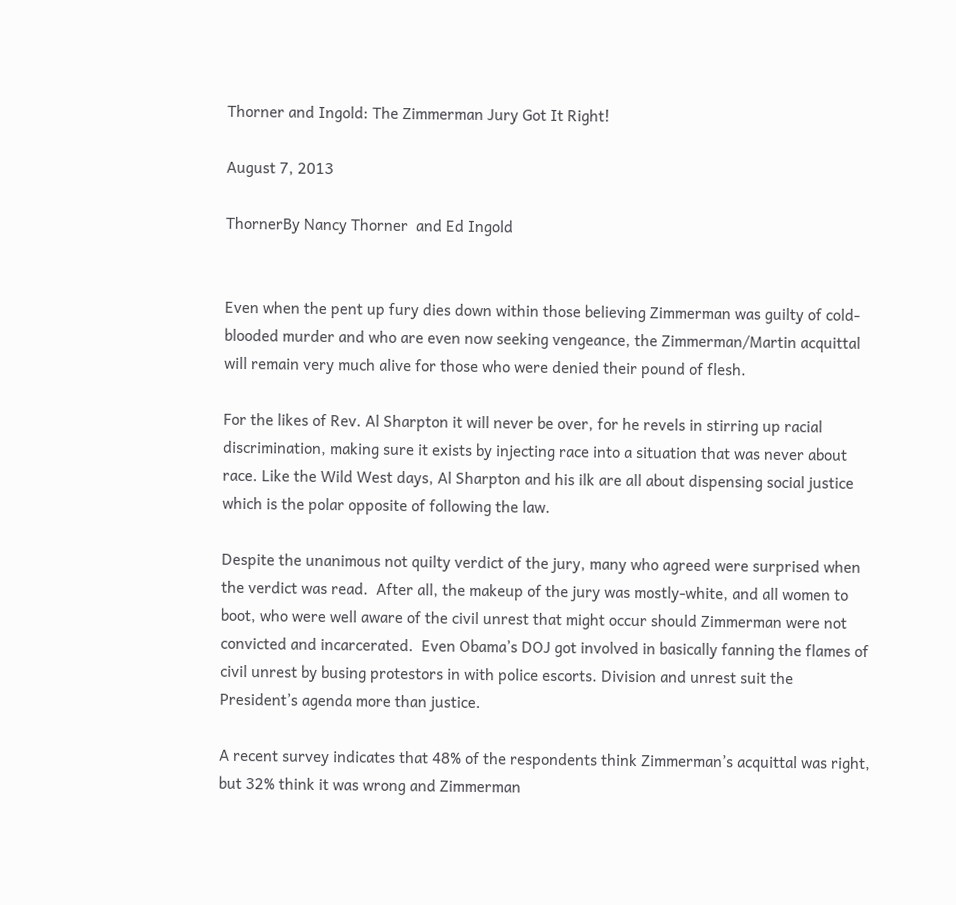Thorner and Ingold: The Zimmerman Jury Got It Right!

August 7, 2013

ThornerBy Nancy Thorner  and Ed Ingold


Even when the pent up fury dies down within those believing Zimmerman was guilty of cold-blooded murder and who are even now seeking vengeance, the Zimmerman/Martin acquittal will remain very much alive for those who were denied their pound of flesh.

For the likes of Rev. Al Sharpton it will never be over, for he revels in stirring up racial discrimination, making sure it exists by injecting race into a situation that was never about race. Like the Wild West days, Al Sharpton and his ilk are all about dispensing social justice which is the polar opposite of following the law.

Despite the unanimous not quilty verdict of the jury, many who agreed were surprised when the verdict was read.  After all, the makeup of the jury was mostly-white, and all women to boot, who were well aware of the civil unrest that might occur should Zimmerman were not convicted and incarcerated.  Even Obama’s DOJ got involved in basically fanning the flames of civil unrest by busing protestors in with police escorts. Division and unrest suit the President’s agenda more than justice.

A recent survey indicates that 48% of the respondents think Zimmerman’s acquittal was right, but 32% think it was wrong and Zimmerman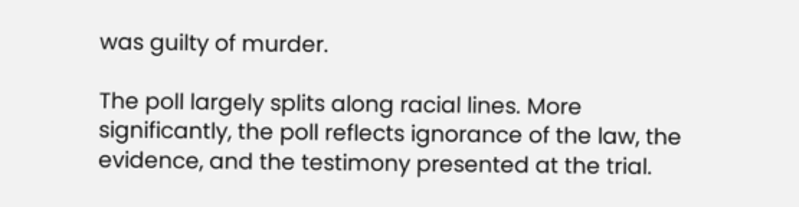was guilty of murder.

The poll largely splits along racial lines. More significantly, the poll reflects ignorance of the law, the evidence, and the testimony presented at the trial.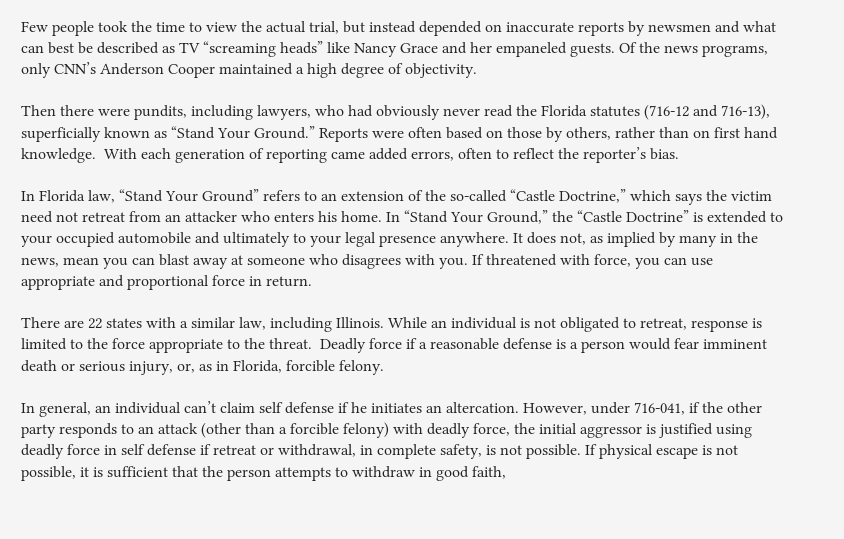Few people took the time to view the actual trial, but instead depended on inaccurate reports by newsmen and what can best be described as TV “screaming heads” like Nancy Grace and her empaneled guests. Of the news programs, only CNN’s Anderson Cooper maintained a high degree of objectivity.

Then there were pundits, including lawyers, who had obviously never read the Florida statutes (716-12 and 716-13), superficially known as “Stand Your Ground.” Reports were often based on those by others, rather than on first hand knowledge.  With each generation of reporting came added errors, often to reflect the reporter’s bias.

In Florida law, “Stand Your Ground” refers to an extension of the so-called “Castle Doctrine,” which says the victim need not retreat from an attacker who enters his home. In “Stand Your Ground,” the “Castle Doctrine” is extended to your occupied automobile and ultimately to your legal presence anywhere. It does not, as implied by many in the news, mean you can blast away at someone who disagrees with you. If threatened with force, you can use appropriate and proportional force in return.

There are 22 states with a similar law, including Illinois. While an individual is not obligated to retreat, response is limited to the force appropriate to the threat.  Deadly force if a reasonable defense is a person would fear imminent death or serious injury, or, as in Florida, forcible felony.

In general, an individual can’t claim self defense if he initiates an altercation. However, under 716-041, if the other party responds to an attack (other than a forcible felony) with deadly force, the initial aggressor is justified using deadly force in self defense if retreat or withdrawal, in complete safety, is not possible. If physical escape is not possible, it is sufficient that the person attempts to withdraw in good faith,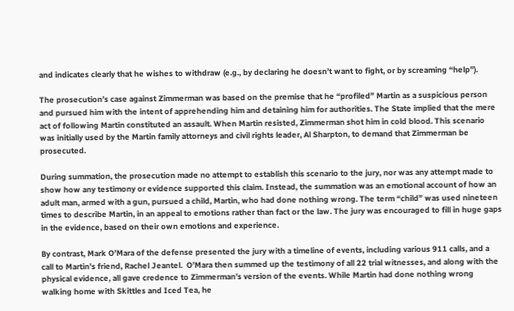and indicates clearly that he wishes to withdraw (e.g., by declaring he doesn’t want to fight, or by screaming “help”).

The prosecution’s case against Zimmerman was based on the premise that he “profiled” Martin as a suspicious person and pursued him with the intent of apprehending him and detaining him for authorities. The State implied that the mere act of following Martin constituted an assault. When Martin resisted, Zimmerman shot him in cold blood. This scenario was initially used by the Martin family attorneys and civil rights leader, Al Sharpton, to demand that Zimmerman be prosecuted.

During summation, the prosecution made no attempt to establish this scenario to the jury, nor was any attempt made to show how any testimony or evidence supported this claim. Instead, the summation was an emotional account of how an adult man, armed with a gun, pursued a child, Martin, who had done nothing wrong. The term “child” was used nineteen times to describe Martin, in an appeal to emotions rather than fact or the law. The jury was encouraged to fill in huge gaps in the evidence, based on their own emotions and experience.

By contrast, Mark O’Mara of the defense presented the jury with a timeline of events, including various 911 calls, and a call to Martin’s friend, Rachel Jeantel.  O’Mara then summed up the testimony of all 22 trial witnesses, and along with the physical evidence, all gave credence to Zimmerman’s version of the events. While Martin had done nothing wrong walking home with Skittles and Iced Tea, he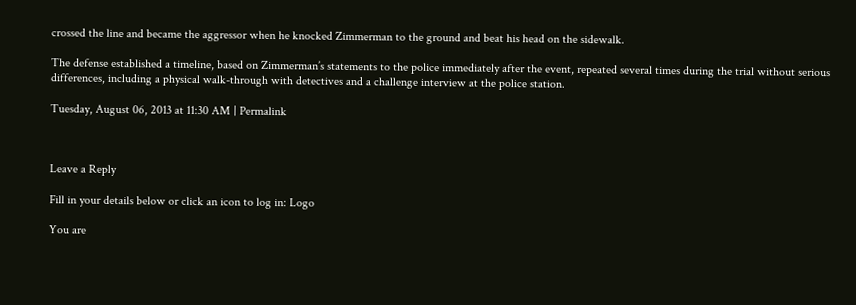crossed the line and became the aggressor when he knocked Zimmerman to the ground and beat his head on the sidewalk.

The defense established a timeline, based on Zimmerman’s statements to the police immediately after the event, repeated several times during the trial without serious differences, including a physical walk-through with detectives and a challenge interview at the police station.

Tuesday, August 06, 2013 at 11:30 AM | Permalink



Leave a Reply

Fill in your details below or click an icon to log in: Logo

You are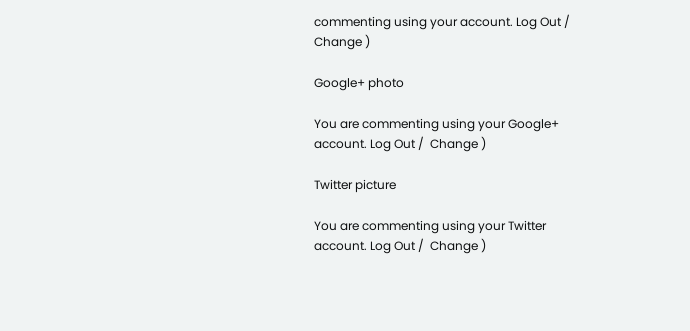commenting using your account. Log Out /  Change )

Google+ photo

You are commenting using your Google+ account. Log Out /  Change )

Twitter picture

You are commenting using your Twitter account. Log Out /  Change )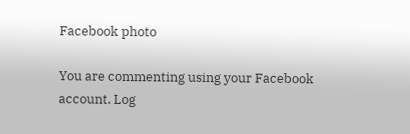Facebook photo

You are commenting using your Facebook account. Log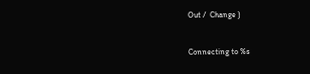Out /  Change )


Connecting to %s